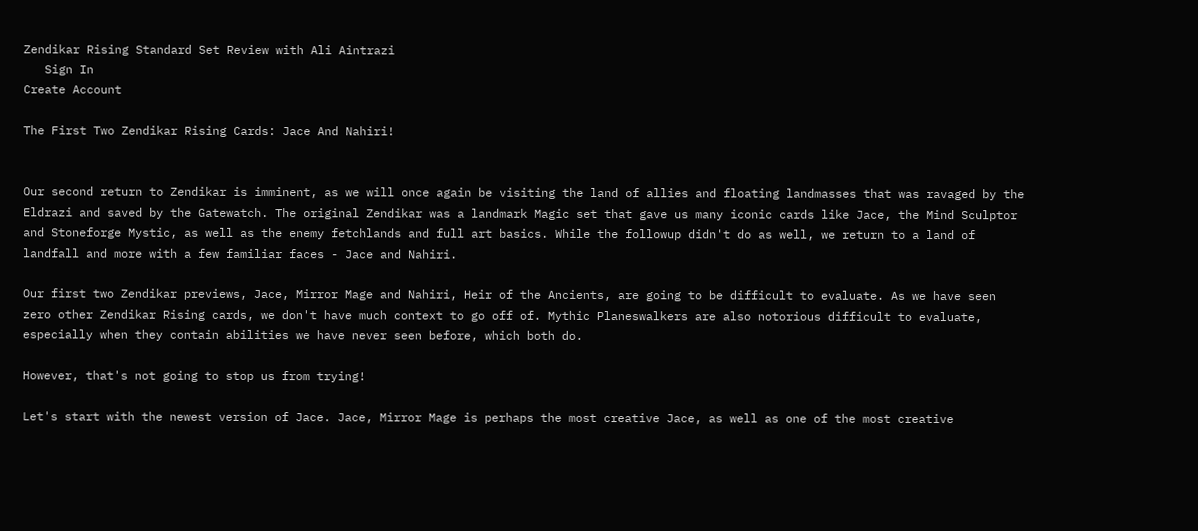Zendikar Rising Standard Set Review with Ali Aintrazi
   Sign In
Create Account

The First Two Zendikar Rising Cards: Jace And Nahiri!


Our second return to Zendikar is imminent, as we will once again be visiting the land of allies and floating landmasses that was ravaged by the Eldrazi and saved by the Gatewatch. The original Zendikar was a landmark Magic set that gave us many iconic cards like Jace, the Mind Sculptor and Stoneforge Mystic, as well as the enemy fetchlands and full art basics. While the followup didn't do as well, we return to a land of landfall and more with a few familiar faces - Jace and Nahiri.

Our first two Zendikar previews, Jace, Mirror Mage and Nahiri, Heir of the Ancients, are going to be difficult to evaluate. As we have seen zero other Zendikar Rising cards, we don't have much context to go off of. Mythic Planeswalkers are also notorious difficult to evaluate, especially when they contain abilities we have never seen before, which both do.

However, that's not going to stop us from trying!

Let's start with the newest version of Jace. Jace, Mirror Mage is perhaps the most creative Jace, as well as one of the most creative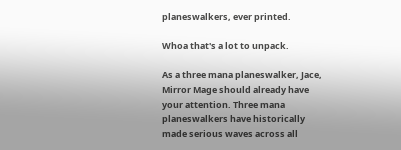planeswalkers, ever printed.

Whoa that's a lot to unpack.

As a three mana planeswalker, Jace, Mirror Mage should already have your attention. Three mana planeswalkers have historically made serious waves across all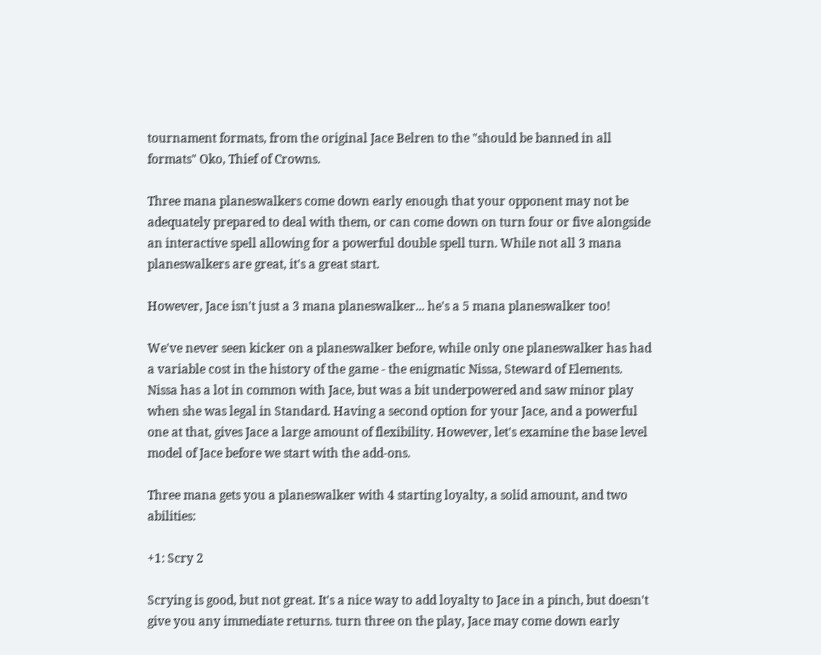tournament formats, from the original Jace Belren to the "should be banned in all formats" Oko, Thief of Crowns.

Three mana planeswalkers come down early enough that your opponent may not be adequately prepared to deal with them, or can come down on turn four or five alongside an interactive spell allowing for a powerful double spell turn. While not all 3 mana planeswalkers are great, it's a great start.

However, Jace isn't just a 3 mana planeswalker... he's a 5 mana planeswalker too!

We've never seen kicker on a planeswalker before, while only one planeswalker has had a variable cost in the history of the game - the enigmatic Nissa, Steward of Elements. Nissa has a lot in common with Jace, but was a bit underpowered and saw minor play when she was legal in Standard. Having a second option for your Jace, and a powerful one at that, gives Jace a large amount of flexibility. However, let's examine the base level model of Jace before we start with the add-ons.

Three mana gets you a planeswalker with 4 starting loyalty, a solid amount, and two abilities:

+1: Scry 2

Scrying is good, but not great. It's a nice way to add loyalty to Jace in a pinch, but doesn't give you any immediate returns. turn three on the play, Jace may come down early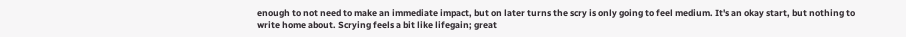enough to not need to make an immediate impact, but on later turns the scry is only going to feel medium. It's an okay start, but nothing to write home about. Scrying feels a bit like lifegain; great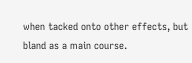when tacked onto other effects, but bland as a main course.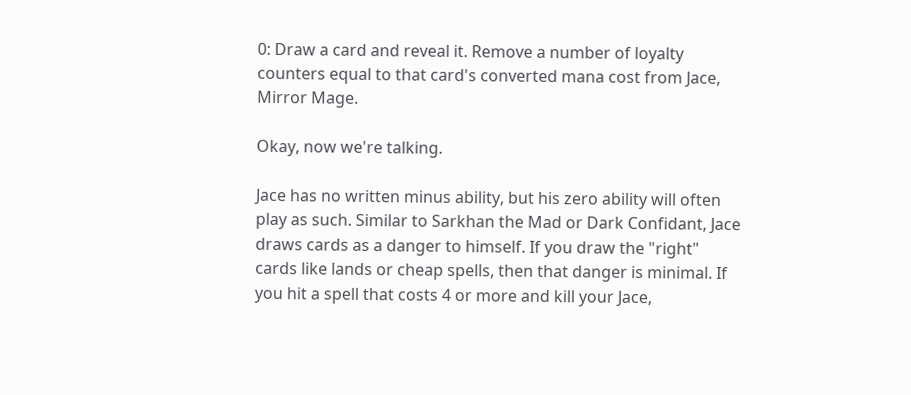0: Draw a card and reveal it. Remove a number of loyalty counters equal to that card's converted mana cost from Jace, Mirror Mage.

Okay, now we're talking.

Jace has no written minus ability, but his zero ability will often play as such. Similar to Sarkhan the Mad or Dark Confidant, Jace draws cards as a danger to himself. If you draw the "right" cards like lands or cheap spells, then that danger is minimal. If you hit a spell that costs 4 or more and kill your Jace,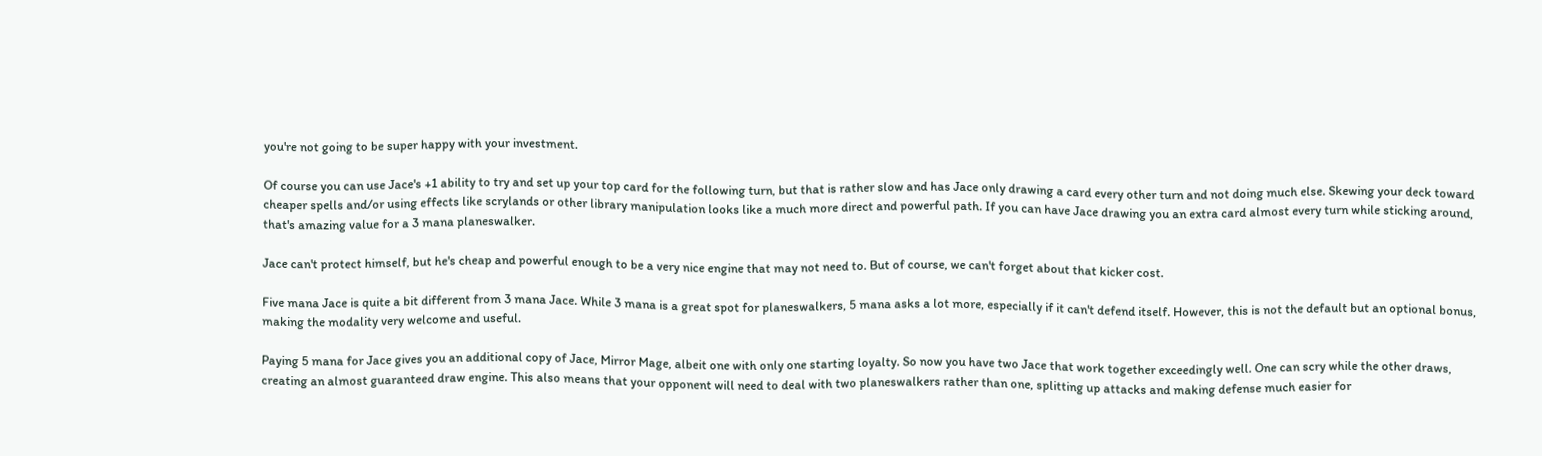you're not going to be super happy with your investment.

Of course you can use Jace's +1 ability to try and set up your top card for the following turn, but that is rather slow and has Jace only drawing a card every other turn and not doing much else. Skewing your deck toward cheaper spells and/or using effects like scrylands or other library manipulation looks like a much more direct and powerful path. If you can have Jace drawing you an extra card almost every turn while sticking around, that's amazing value for a 3 mana planeswalker.

Jace can't protect himself, but he's cheap and powerful enough to be a very nice engine that may not need to. But of course, we can't forget about that kicker cost.

Five mana Jace is quite a bit different from 3 mana Jace. While 3 mana is a great spot for planeswalkers, 5 mana asks a lot more, especially if it can't defend itself. However, this is not the default but an optional bonus, making the modality very welcome and useful.

Paying 5 mana for Jace gives you an additional copy of Jace, Mirror Mage, albeit one with only one starting loyalty. So now you have two Jace that work together exceedingly well. One can scry while the other draws, creating an almost guaranteed draw engine. This also means that your opponent will need to deal with two planeswalkers rather than one, splitting up attacks and making defense much easier for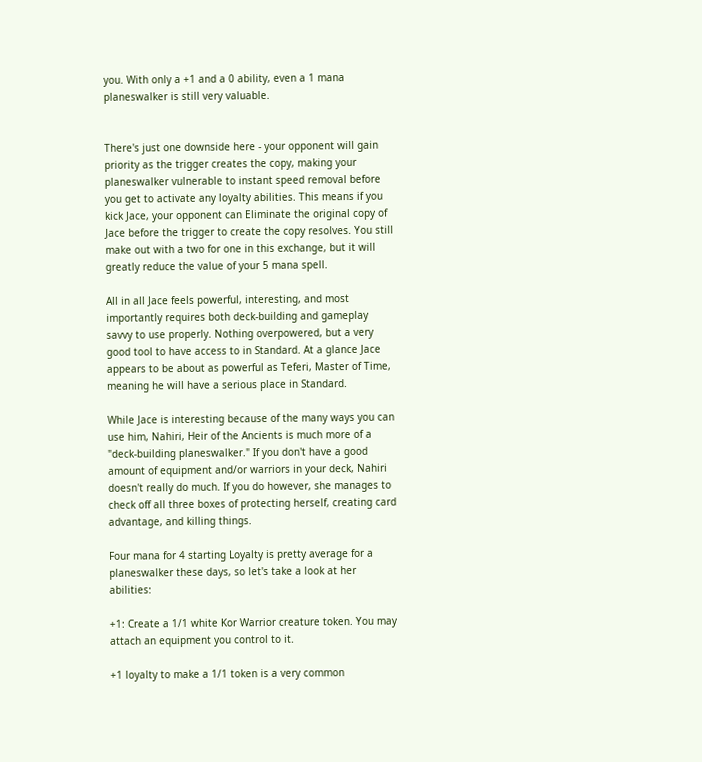you. With only a +1 and a 0 ability, even a 1 mana planeswalker is still very valuable.


There's just one downside here - your opponent will gain priority as the trigger creates the copy, making your planeswalker vulnerable to instant speed removal before you get to activate any loyalty abilities. This means if you kick Jace, your opponent can Eliminate the original copy of Jace before the trigger to create the copy resolves. You still make out with a two for one in this exchange, but it will greatly reduce the value of your 5 mana spell.

All in all Jace feels powerful, interesting, and most importantly requires both deck-building and gameplay savvy to use properly. Nothing overpowered, but a very good tool to have access to in Standard. At a glance Jace appears to be about as powerful as Teferi, Master of Time, meaning he will have a serious place in Standard.

While Jace is interesting because of the many ways you can use him, Nahiri, Heir of the Ancients is much more of a "deck-building planeswalker." If you don't have a good amount of equipment and/or warriors in your deck, Nahiri doesn't really do much. If you do however, she manages to check off all three boxes of protecting herself, creating card advantage, and killing things.

Four mana for 4 starting Loyalty is pretty average for a planeswalker these days, so let's take a look at her abilities:

+1: Create a 1/1 white Kor Warrior creature token. You may attach an equipment you control to it.

+1 loyalty to make a 1/1 token is a very common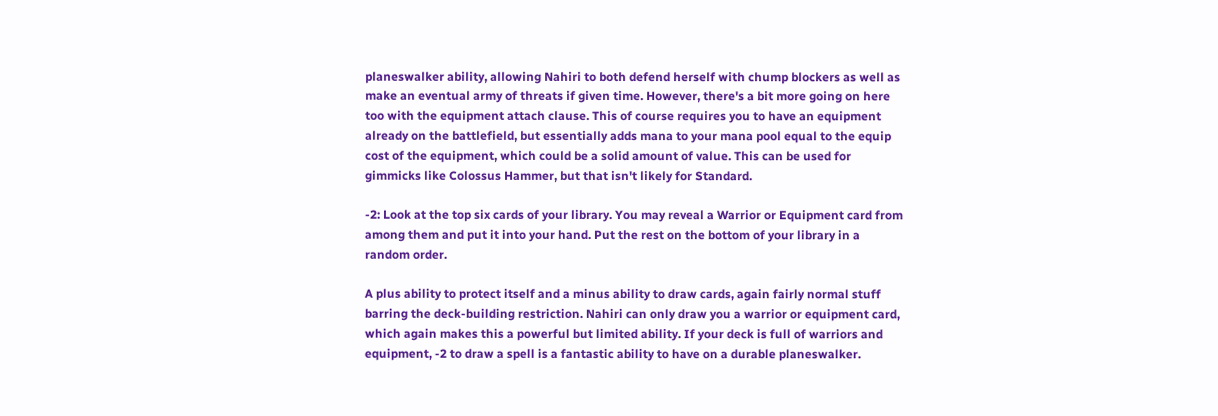planeswalker ability, allowing Nahiri to both defend herself with chump blockers as well as make an eventual army of threats if given time. However, there's a bit more going on here too with the equipment attach clause. This of course requires you to have an equipment already on the battlefield, but essentially adds mana to your mana pool equal to the equip cost of the equipment, which could be a solid amount of value. This can be used for gimmicks like Colossus Hammer, but that isn't likely for Standard.

-2: Look at the top six cards of your library. You may reveal a Warrior or Equipment card from among them and put it into your hand. Put the rest on the bottom of your library in a random order.

A plus ability to protect itself and a minus ability to draw cards, again fairly normal stuff barring the deck-building restriction. Nahiri can only draw you a warrior or equipment card, which again makes this a powerful but limited ability. If your deck is full of warriors and equipment, -2 to draw a spell is a fantastic ability to have on a durable planeswalker.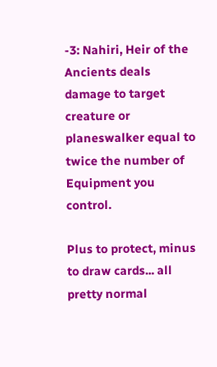-3: Nahiri, Heir of the Ancients deals damage to target creature or planeswalker equal to twice the number of Equipment you control.

Plus to protect, minus to draw cards... all pretty normal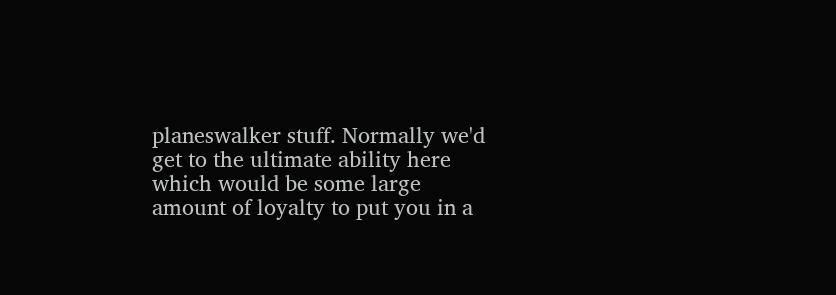planeswalker stuff. Normally we'd get to the ultimate ability here which would be some large amount of loyalty to put you in a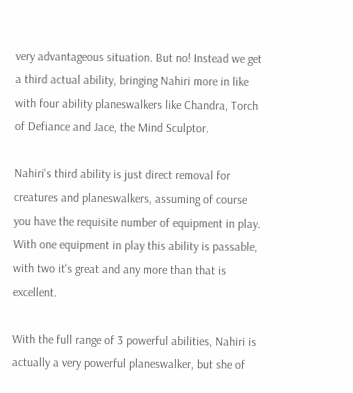very advantageous situation. But no! Instead we get a third actual ability, bringing Nahiri more in like with four ability planeswalkers like Chandra, Torch of Defiance and Jace, the Mind Sculptor.

Nahiri's third ability is just direct removal for creatures and planeswalkers, assuming of course you have the requisite number of equipment in play. With one equipment in play this ability is passable, with two it's great and any more than that is excellent.

With the full range of 3 powerful abilities, Nahiri is actually a very powerful planeswalker, but she of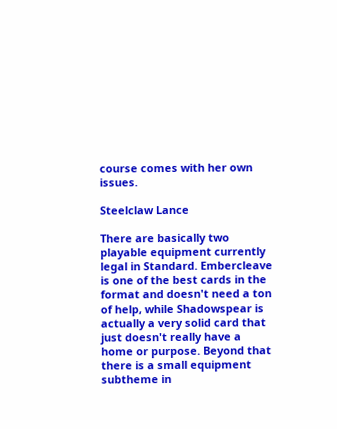course comes with her own issues.

Steelclaw Lance

There are basically two playable equipment currently legal in Standard. Embercleave is one of the best cards in the format and doesn't need a ton of help, while Shadowspear is actually a very solid card that just doesn't really have a home or purpose. Beyond that there is a small equipment subtheme in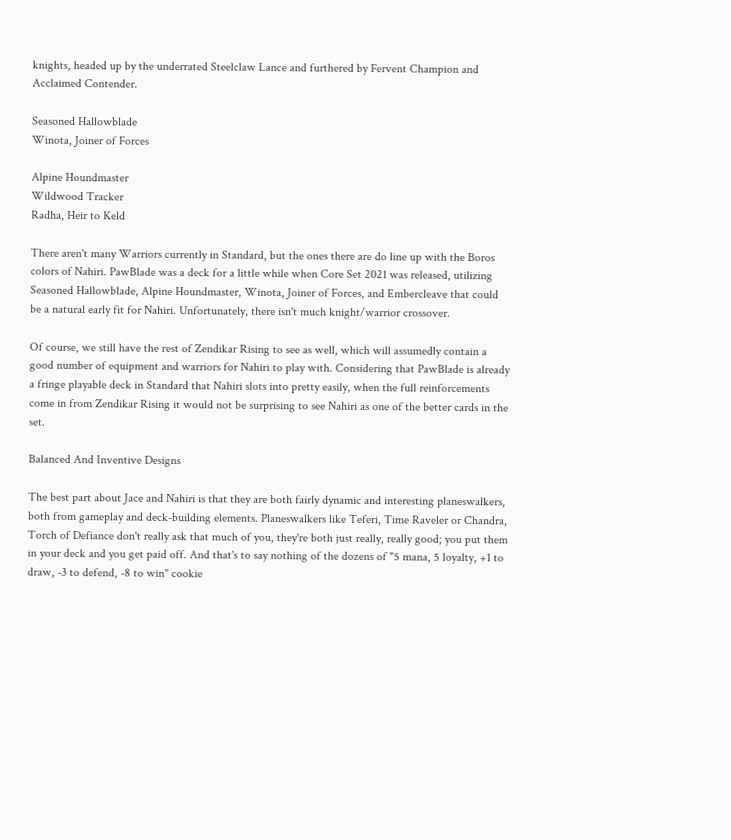knights, headed up by the underrated Steelclaw Lance and furthered by Fervent Champion and Acclaimed Contender.

Seasoned Hallowblade
Winota, Joiner of Forces

Alpine Houndmaster
Wildwood Tracker
Radha, Heir to Keld

There aren't many Warriors currently in Standard, but the ones there are do line up with the Boros colors of Nahiri. PawBlade was a deck for a little while when Core Set 2021 was released, utilizing Seasoned Hallowblade, Alpine Houndmaster, Winota, Joiner of Forces, and Embercleave that could be a natural early fit for Nahiri. Unfortunately, there isn't much knight/warrior crossover.

Of course, we still have the rest of Zendikar Rising to see as well, which will assumedly contain a good number of equipment and warriors for Nahiri to play with. Considering that PawBlade is already a fringe playable deck in Standard that Nahiri slots into pretty easily, when the full reinforcements come in from Zendikar Rising it would not be surprising to see Nahiri as one of the better cards in the set.

Balanced And Inventive Designs

The best part about Jace and Nahiri is that they are both fairly dynamic and interesting planeswalkers, both from gameplay and deck-building elements. Planeswalkers like Teferi, Time Raveler or Chandra, Torch of Defiance don't really ask that much of you, they're both just really, really good; you put them in your deck and you get paid off. And that's to say nothing of the dozens of "5 mana, 5 loyalty, +1 to draw, -3 to defend, -8 to win" cookie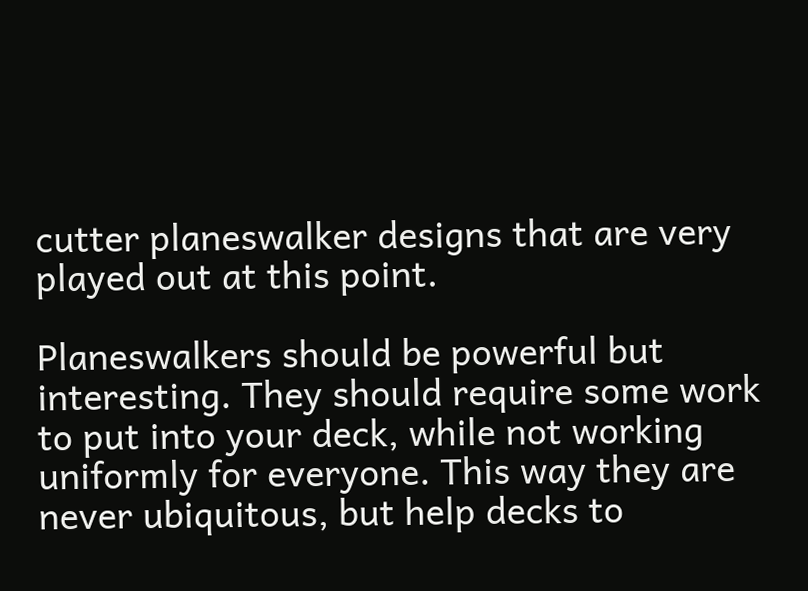cutter planeswalker designs that are very played out at this point.

Planeswalkers should be powerful but interesting. They should require some work to put into your deck, while not working uniformly for everyone. This way they are never ubiquitous, but help decks to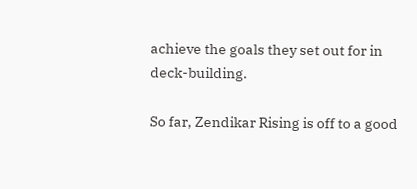achieve the goals they set out for in deck-building.

So far, Zendikar Rising is off to a good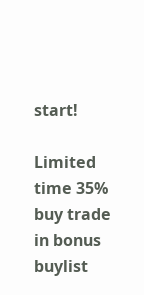start!

Limited time 35% buy trade in bonus buylist